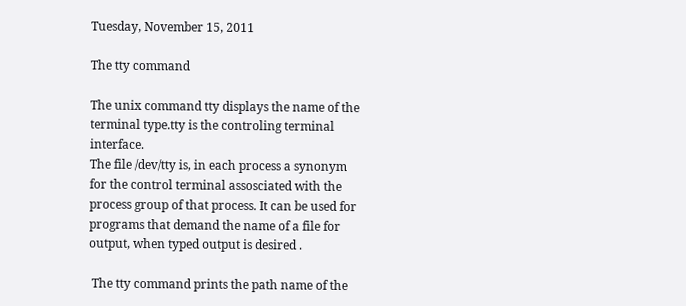Tuesday, November 15, 2011

The tty command

The unix command tty displays the name of the terminal type.tty is the controling terminal interface.
The file /dev/tty is, in each process a synonym for the control terminal assosciated with the process group of that process. It can be used for programs that demand the name of a file for output, when typed output is desired .

 The tty command prints the path name of the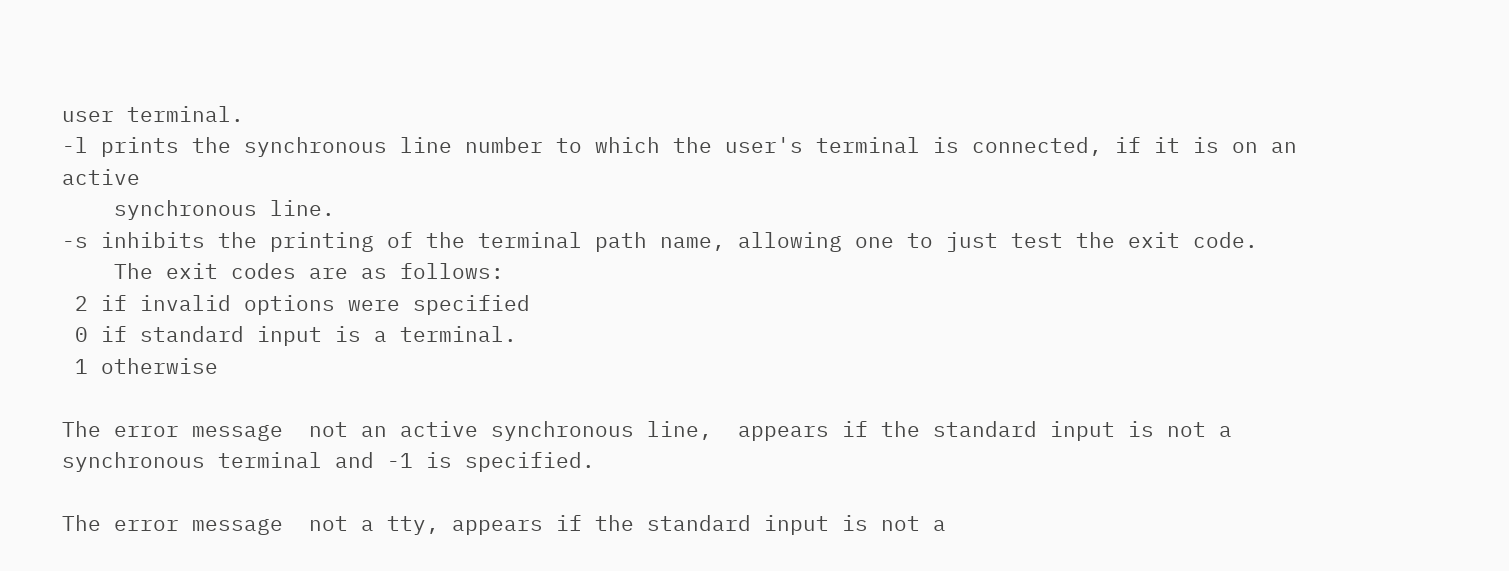user terminal.
-l prints the synchronous line number to which the user's terminal is connected, if it is on an active
    synchronous line.
-s inhibits the printing of the terminal path name, allowing one to just test the exit code.
    The exit codes are as follows:
 2 if invalid options were specified
 0 if standard input is a terminal.
 1 otherwise

The error message  not an active synchronous line,  appears if the standard input is not a synchronous terminal and -1 is specified.

The error message  not a tty, appears if the standard input is not a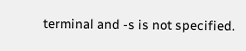terminal and -s is not specified.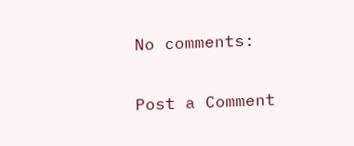No comments:

Post a Comment